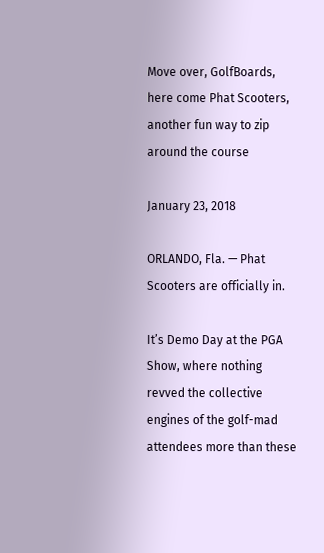Move over, GolfBoards, here come Phat Scooters, another fun way to zip around the course

January 23, 2018

ORLANDO, Fla. — Phat Scooters are officially in.

It’s Demo Day at the PGA Show, where nothing revved the collective engines of the golf-mad attendees more than these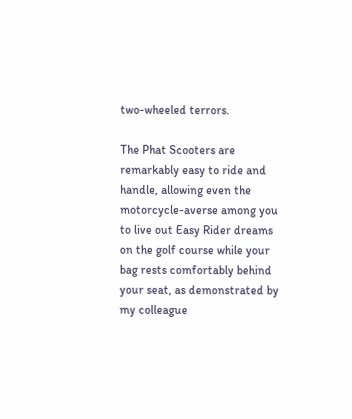two-wheeled terrors.

The Phat Scooters are remarkably easy to ride and handle, allowing even the motorcycle-averse among you to live out Easy Rider dreams on the golf course while your bag rests comfortably behind your seat, as demonstrated by my colleague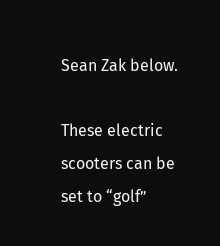Sean Zak below.

These electric scooters can be set to “golf”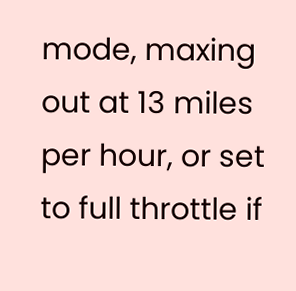mode, maxing out at 13 miles per hour, or set to full throttle if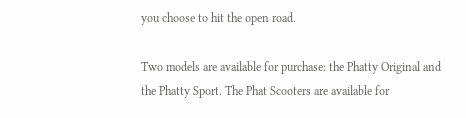you choose to hit the open road.

Two models are available for purchase: the Phatty Original and the Phatty Sport. The Phat Scooters are available for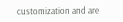customization and are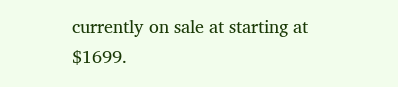currently on sale at starting at $1699.